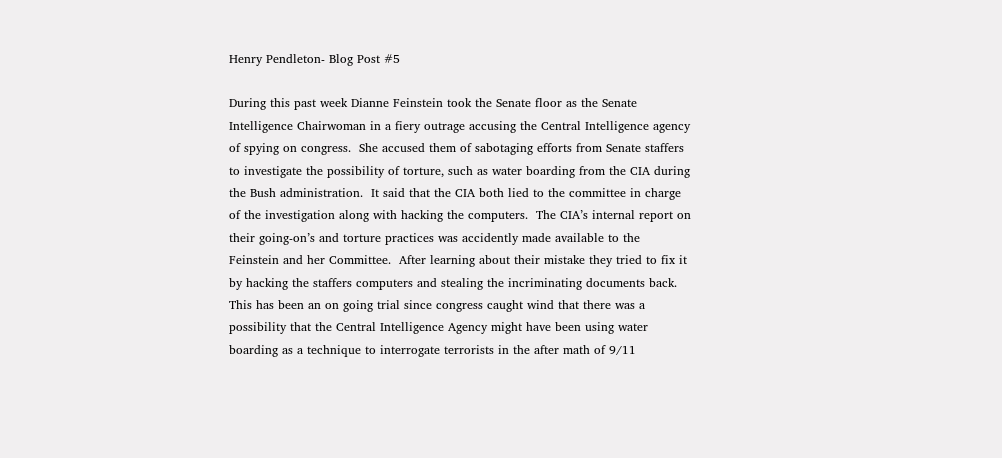Henry Pendleton- Blog Post #5

During this past week Dianne Feinstein took the Senate floor as the Senate Intelligence Chairwoman in a fiery outrage accusing the Central Intelligence agency of spying on congress.  She accused them of sabotaging efforts from Senate staffers to investigate the possibility of torture, such as water boarding from the CIA during the Bush administration.  It said that the CIA both lied to the committee in charge of the investigation along with hacking the computers.  The CIA’s internal report on their going-on’s and torture practices was accidently made available to the Feinstein and her Committee.  After learning about their mistake they tried to fix it by hacking the staffers computers and stealing the incriminating documents back.  This has been an on going trial since congress caught wind that there was a possibility that the Central Intelligence Agency might have been using water boarding as a technique to interrogate terrorists in the after math of 9/11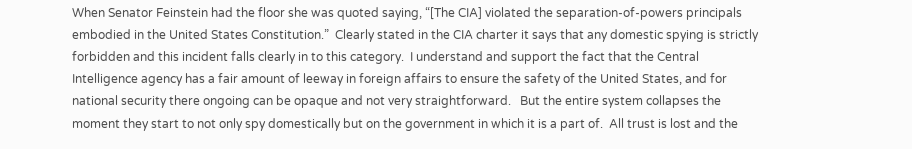When Senator Feinstein had the floor she was quoted saying, “[The CIA] violated the separation-of-powers principals embodied in the United States Constitution.”  Clearly stated in the CIA charter it says that any domestic spying is strictly forbidden and this incident falls clearly in to this category.  I understand and support the fact that the Central Intelligence agency has a fair amount of leeway in foreign affairs to ensure the safety of the United States, and for national security there ongoing can be opaque and not very straightforward.   But the entire system collapses the moment they start to not only spy domestically but on the government in which it is a part of.  All trust is lost and the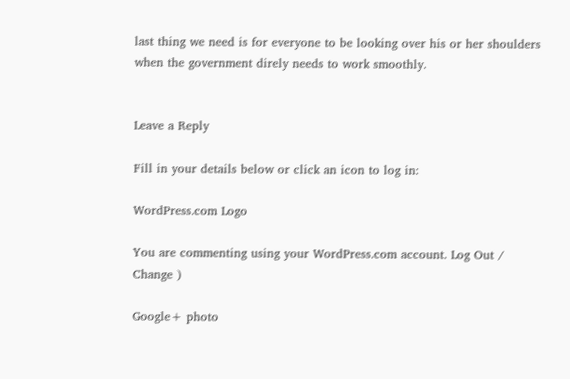last thing we need is for everyone to be looking over his or her shoulders when the government direly needs to work smoothly.


Leave a Reply

Fill in your details below or click an icon to log in:

WordPress.com Logo

You are commenting using your WordPress.com account. Log Out /  Change )

Google+ photo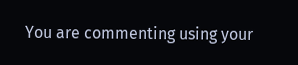You are commenting using your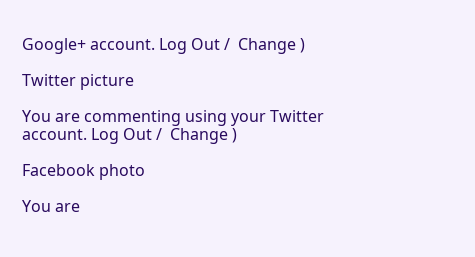Google+ account. Log Out /  Change )

Twitter picture

You are commenting using your Twitter account. Log Out /  Change )

Facebook photo

You are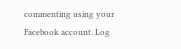commenting using your Facebook account. Log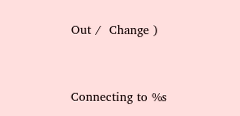Out /  Change )


Connecting to %s